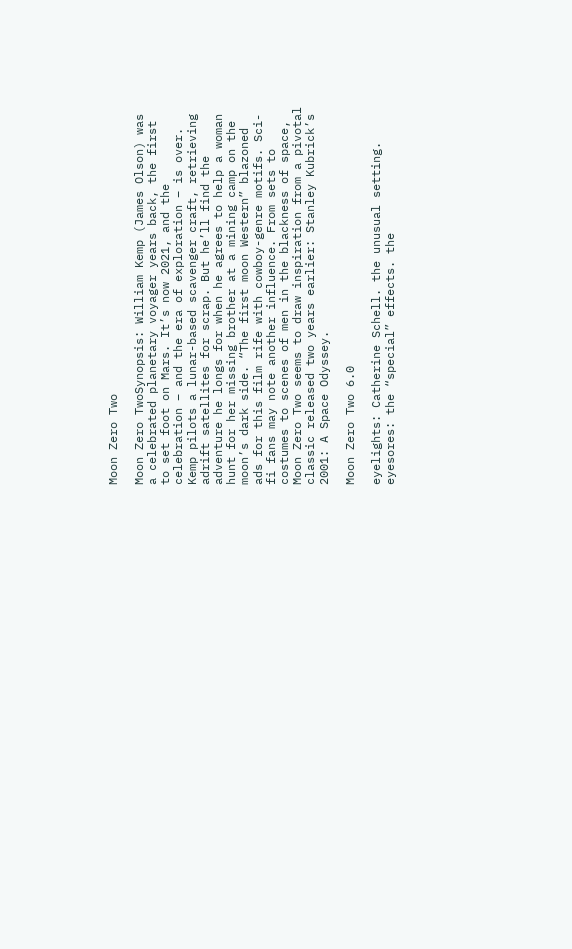Moon Zero Two

Moon Zero TwoSynopsis: William Kemp (James Olson) was a celebrated planetary voyager years back, the first to set foot on Mars. It’s now 2021, and the celebration – and the era of exploration – is over. Kemp pilots a lunar-based scavenger craft, retrieving adrift satellites for scrap. But he’ll find the adventure he longs for when he agrees to help a woman hunt for her missing brother at a mining camp on the moon’s dark side. “The first moon Western” blazoned ads for this film rife with cowboy-genre motifs. Sci-fi fans may note another influence. From sets to costumes to scenes of men in the blackness of space, Moon Zero Two seems to draw inspiration from a pivotal classic released two years earlier: Stanley Kubrick’s 2001: A Space Odyssey.

Moon Zero Two 6.0

eyelights: Catherine Schell. the unusual setting.
eyesores: the “special” effects. the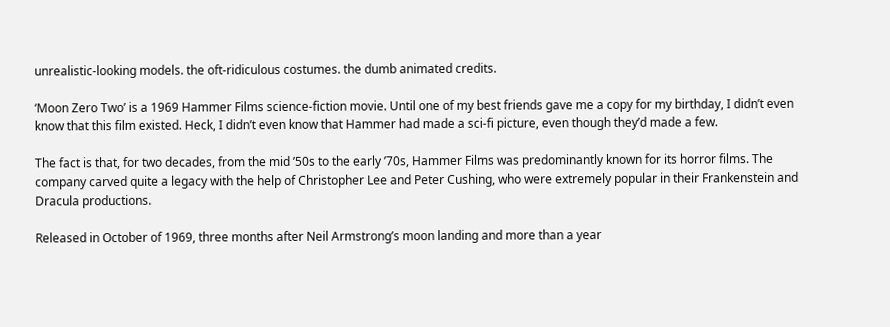unrealistic-looking models. the oft-ridiculous costumes. the dumb animated credits.

‘Moon Zero Two’ is a 1969 Hammer Films science-fiction movie. Until one of my best friends gave me a copy for my birthday, I didn’t even know that this film existed. Heck, I didn’t even know that Hammer had made a sci-fi picture, even though they’d made a few.

The fact is that, for two decades, from the mid ’50s to the early ’70s, Hammer Films was predominantly known for its horror films. The company carved quite a legacy with the help of Christopher Lee and Peter Cushing, who were extremely popular in their Frankenstein and Dracula productions.

Released in October of 1969, three months after Neil Armstrong’s moon landing and more than a year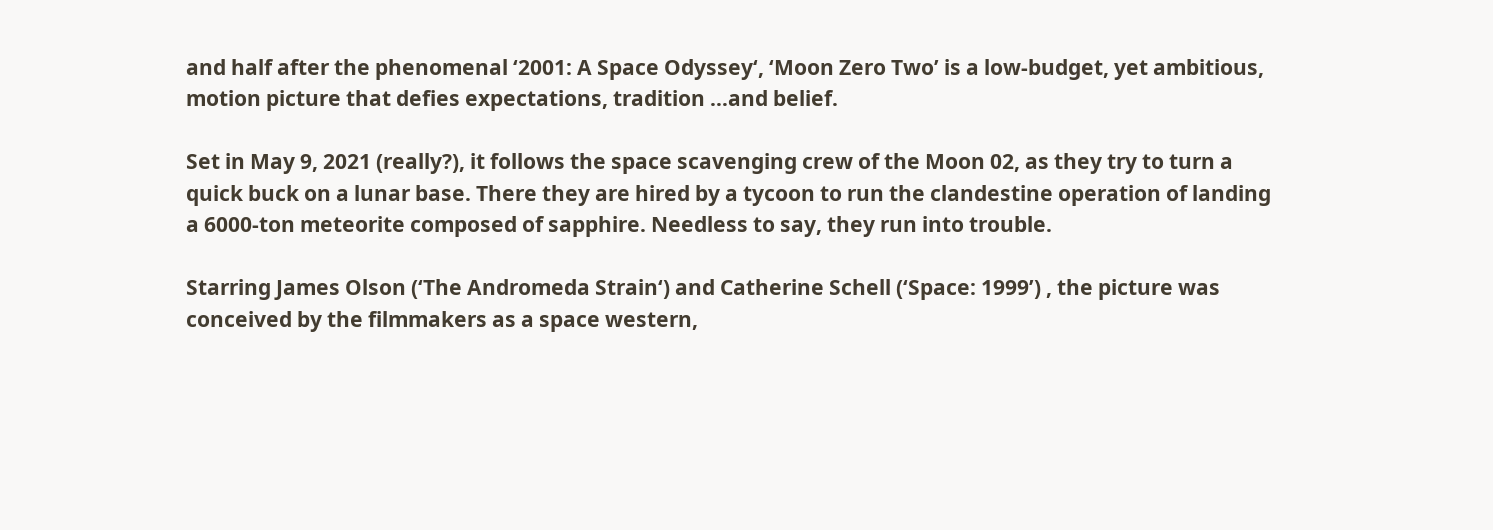and half after the phenomenal ‘2001: A Space Odyssey‘, ‘Moon Zero Two’ is a low-budget, yet ambitious, motion picture that defies expectations, tradition …and belief.

Set in May 9, 2021 (really?), it follows the space scavenging crew of the Moon 02, as they try to turn a quick buck on a lunar base. There they are hired by a tycoon to run the clandestine operation of landing a 6000-ton meteorite composed of sapphire. Needless to say, they run into trouble.

Starring James Olson (‘The Andromeda Strain‘) and Catherine Schell (‘Space: 1999’) , the picture was conceived by the filmmakers as a space western,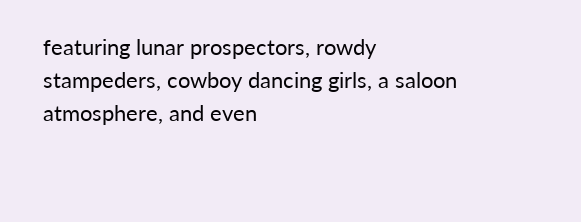featuring lunar prospectors, rowdy stampeders, cowboy dancing girls, a saloon atmosphere, and even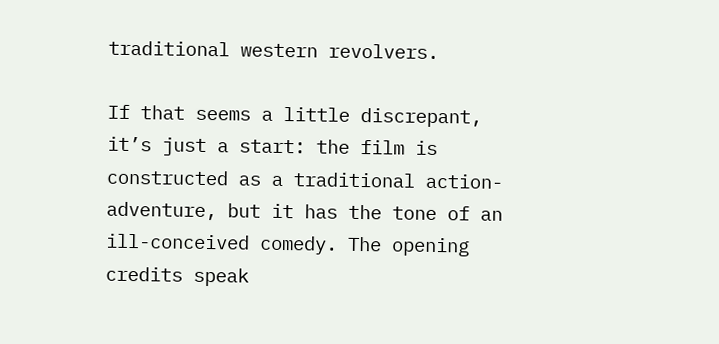traditional western revolvers.

If that seems a little discrepant, it’s just a start: the film is constructed as a traditional action-adventure, but it has the tone of an ill-conceived comedy. The opening credits speak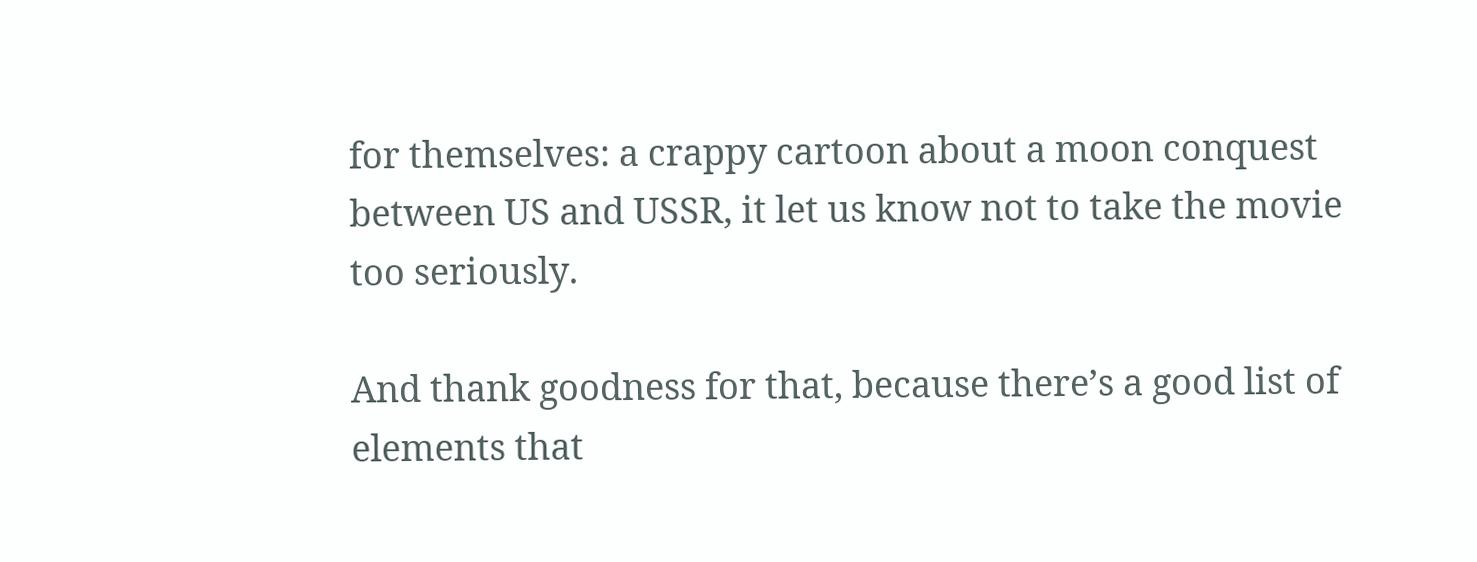for themselves: a crappy cartoon about a moon conquest between US and USSR, it let us know not to take the movie too seriously.

And thank goodness for that, because there’s a good list of elements that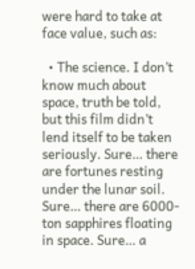were hard to take at face value, such as:

  • The science. I don’t know much about space, truth be told, but this film didn’t lend itself to be taken seriously. Sure… there are fortunes resting under the lunar soil. Sure… there are 6000-ton sapphires floating in space. Sure… a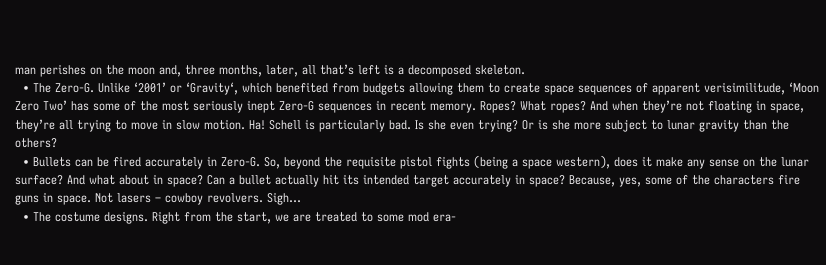man perishes on the moon and, three months, later, all that’s left is a decomposed skeleton.
  • The Zero-G. Unlike ‘2001’ or ‘Gravity‘, which benefited from budgets allowing them to create space sequences of apparent verisimilitude, ‘Moon Zero Two’ has some of the most seriously inept Zero-G sequences in recent memory. Ropes? What ropes? And when they’re not floating in space, they’re all trying to move in slow motion. Ha! Schell is particularly bad. Is she even trying? Or is she more subject to lunar gravity than the others?
  • Bullets can be fired accurately in Zero-G. So, beyond the requisite pistol fights (being a space western), does it make any sense on the lunar surface? And what about in space? Can a bullet actually hit its intended target accurately in space? Because, yes, some of the characters fire guns in space. Not lasers – cowboy revolvers. Sigh…
  • The costume designs. Right from the start, we are treated to some mod era-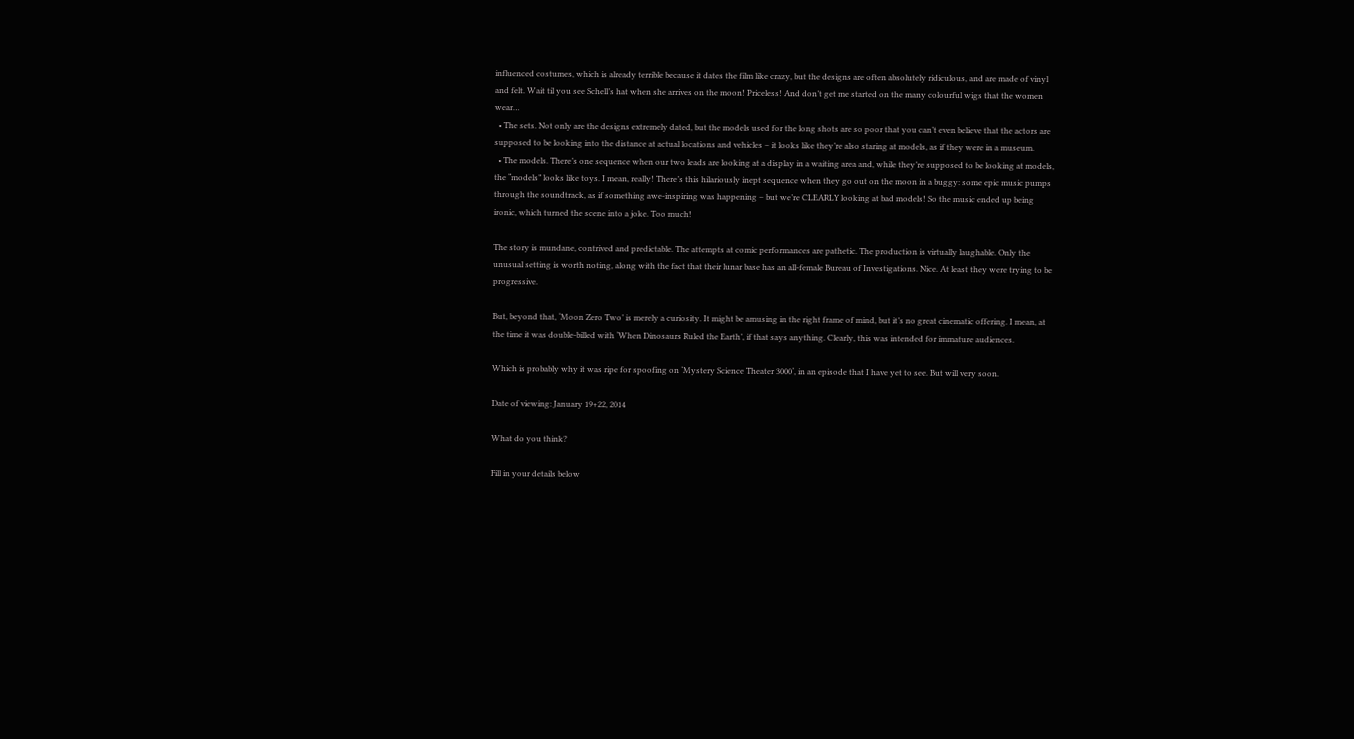influenced costumes, which is already terrible because it dates the film like crazy, but the designs are often absolutely ridiculous, and are made of vinyl and felt. Wait til you see Schell’s hat when she arrives on the moon! Priceless! And don’t get me started on the many colourful wigs that the women wear…
  • The sets. Not only are the designs extremely dated, but the models used for the long shots are so poor that you can’t even believe that the actors are supposed to be looking into the distance at actual locations and vehicles – it looks like they’re also staring at models, as if they were in a museum.
  • The models. There’s one sequence when our two leads are looking at a display in a waiting area and, while they’re supposed to be looking at models, the “models” looks like toys. I mean, really! There’s this hilariously inept sequence when they go out on the moon in a buggy: some epic music pumps through the soundtrack, as if something awe-inspiring was happening – but we’re CLEARLY looking at bad models! So the music ended up being ironic, which turned the scene into a joke. Too much!

The story is mundane, contrived and predictable. The attempts at comic performances are pathetic. The production is virtually laughable. Only the unusual setting is worth noting, along with the fact that their lunar base has an all-female Bureau of Investigations. Nice. At least they were trying to be progressive.

But, beyond that, ‘Moon Zero Two’ is merely a curiosity. It might be amusing in the right frame of mind, but it’s no great cinematic offering. I mean, at the time it was double-billed with ‘When Dinosaurs Ruled the Earth’, if that says anything. Clearly, this was intended for immature audiences.

Which is probably why it was ripe for spoofing on ‘Mystery Science Theater 3000‘, in an episode that I have yet to see. But will very soon.

Date of viewing: January 19+22, 2014

What do you think?

Fill in your details below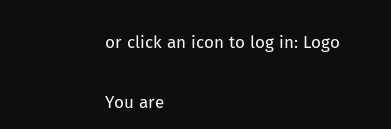or click an icon to log in: Logo

You are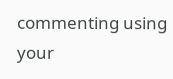commenting using your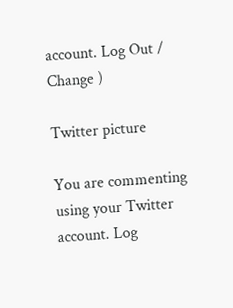account. Log Out /  Change )

Twitter picture

You are commenting using your Twitter account. Log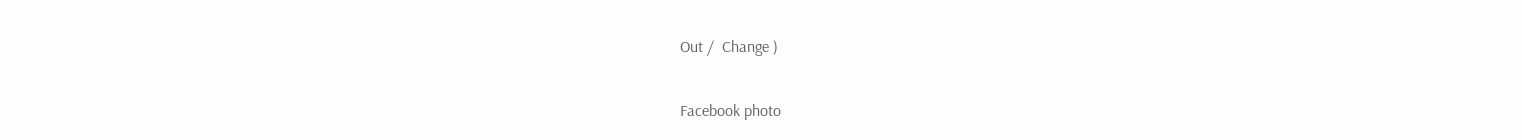Out /  Change )

Facebook photo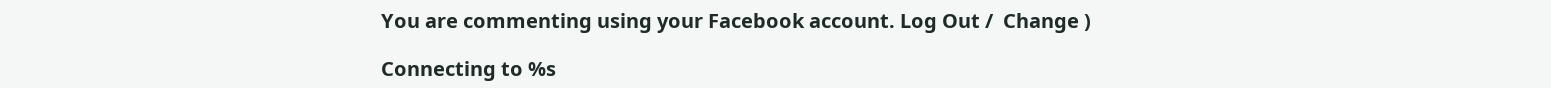You are commenting using your Facebook account. Log Out /  Change )

Connecting to %s